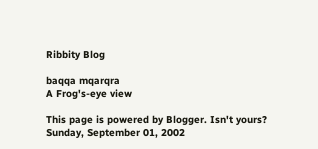Ribbity Blog

baqqa mqarqra
A Frog's-eye view

This page is powered by Blogger. Isn't yours?
Sunday, September 01, 2002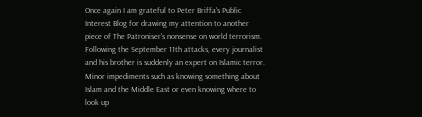Once again I am grateful to Peter Briffa's Public Interest Blog for drawing my attention to another piece of The Patroniser's nonsense on world terrorism. Following the September 11th attacks, every journalist and his brother is suddenly an expert on Islamic terror. Minor impediments such as knowing something about Islam and the Middle East or even knowing where to look up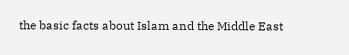the basic facts about Islam and the Middle East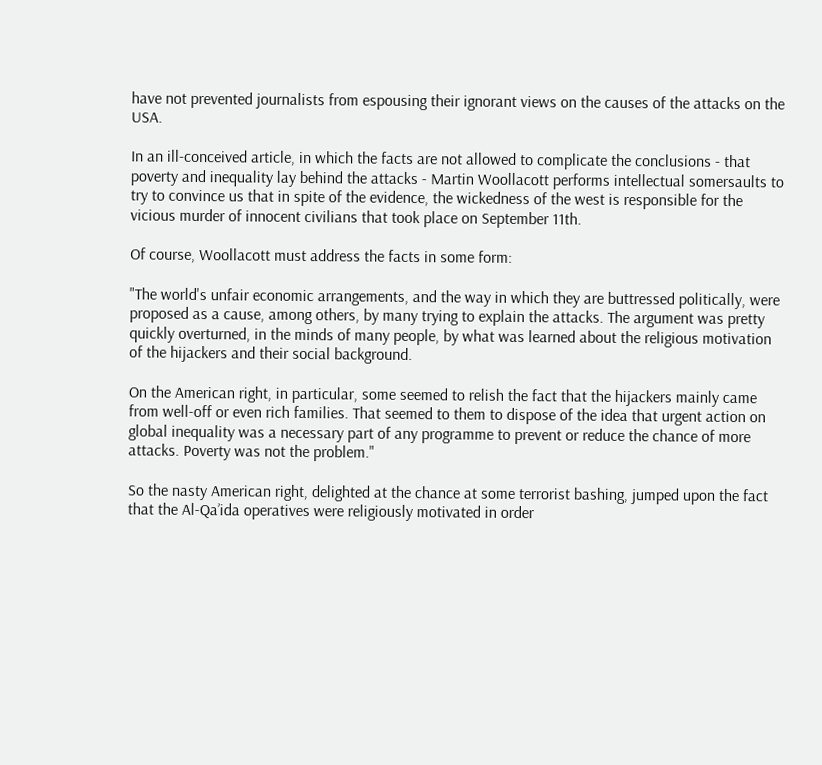have not prevented journalists from espousing their ignorant views on the causes of the attacks on the USA.

In an ill-conceived article, in which the facts are not allowed to complicate the conclusions - that poverty and inequality lay behind the attacks - Martin Woollacott performs intellectual somersaults to try to convince us that in spite of the evidence, the wickedness of the west is responsible for the vicious murder of innocent civilians that took place on September 11th.

Of course, Woollacott must address the facts in some form:

"The world's unfair economic arrangements, and the way in which they are buttressed politically, were proposed as a cause, among others, by many trying to explain the attacks. The argument was pretty quickly overturned, in the minds of many people, by what was learned about the religious motivation of the hijackers and their social background.

On the American right, in particular, some seemed to relish the fact that the hijackers mainly came from well-off or even rich families. That seemed to them to dispose of the idea that urgent action on global inequality was a necessary part of any programme to prevent or reduce the chance of more attacks. Poverty was not the problem."

So the nasty American right, delighted at the chance at some terrorist bashing, jumped upon the fact that the Al-Qa’ida operatives were religiously motivated in order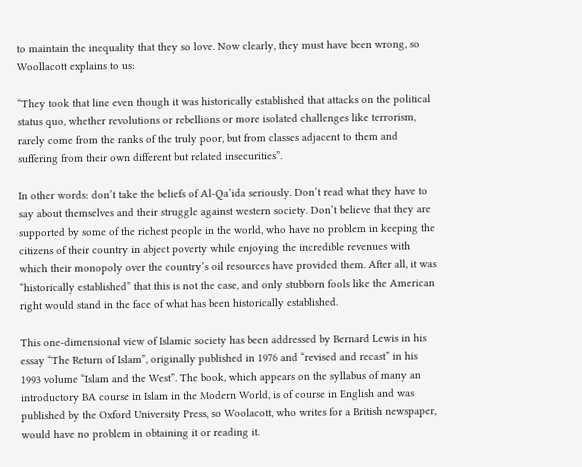to maintain the inequality that they so love. Now clearly, they must have been wrong, so Woollacott explains to us:

“They took that line even though it was historically established that attacks on the political status quo, whether revolutions or rebellions or more isolated challenges like terrorism, rarely come from the ranks of the truly poor, but from classes adjacent to them and suffering from their own different but related insecurities”.

In other words: don’t take the beliefs of Al-Qa’ida seriously. Don’t read what they have to say about themselves and their struggle against western society. Don’t believe that they are supported by some of the richest people in the world, who have no problem in keeping the citizens of their country in abject poverty while enjoying the incredible revenues with which their monopoly over the country’s oil resources have provided them. After all, it was “historically established” that this is not the case, and only stubborn fools like the American right would stand in the face of what has been historically established.

This one-dimensional view of Islamic society has been addressed by Bernard Lewis in his essay “The Return of Islam”, originally published in 1976 and “revised and recast” in his 1993 volume “Islam and the West”. The book, which appears on the syllabus of many an introductory BA course in Islam in the Modern World, is of course in English and was published by the Oxford University Press, so Woolacott, who writes for a British newspaper, would have no problem in obtaining it or reading it.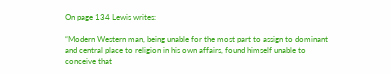On page 134 Lewis writes:

“Modern Western man, being unable for the most part to assign to dominant and central place to religion in his own affairs, found himself unable to conceive that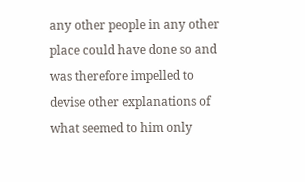any other people in any other place could have done so and was therefore impelled to devise other explanations of what seemed to him only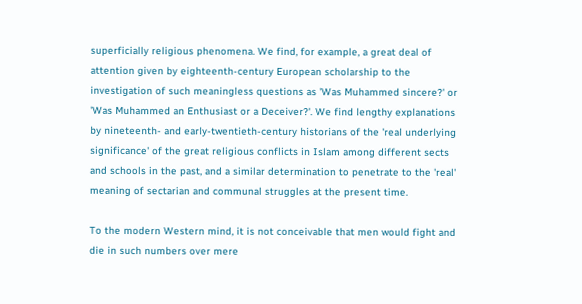superficially religious phenomena. We find, for example, a great deal of attention given by eighteenth-century European scholarship to the investigation of such meaningless questions as 'Was Muhammed sincere?' or 'Was Muhammed an Enthusiast or a Deceiver?'. We find lengthy explanations by nineteenth- and early-twentieth-century historians of the 'real underlying significance' of the great religious conflicts in Islam among different sects and schools in the past, and a similar determination to penetrate to the 'real' meaning of sectarian and communal struggles at the present time.

To the modern Western mind, it is not conceivable that men would fight and die in such numbers over mere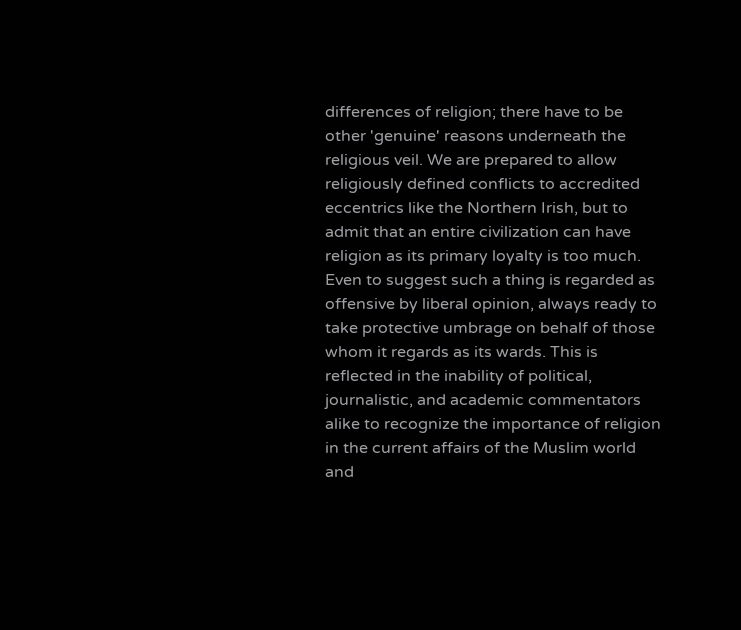differences of religion; there have to be other 'genuine' reasons underneath the religious veil. We are prepared to allow religiously defined conflicts to accredited eccentrics like the Northern Irish, but to admit that an entire civilization can have religion as its primary loyalty is too much. Even to suggest such a thing is regarded as offensive by liberal opinion, always ready to take protective umbrage on behalf of those whom it regards as its wards. This is reflected in the inability of political, journalistic, and academic commentators alike to recognize the importance of religion in the current affairs of the Muslim world and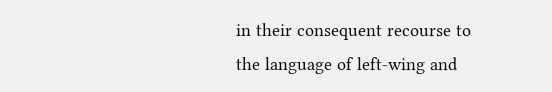in their consequent recourse to the language of left-wing and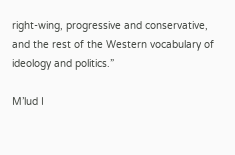right-wing, progressive and conservative, and the rest of the Western vocabulary of ideology and politics.”

M’lud I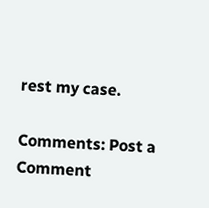rest my case.

Comments: Post a Comment